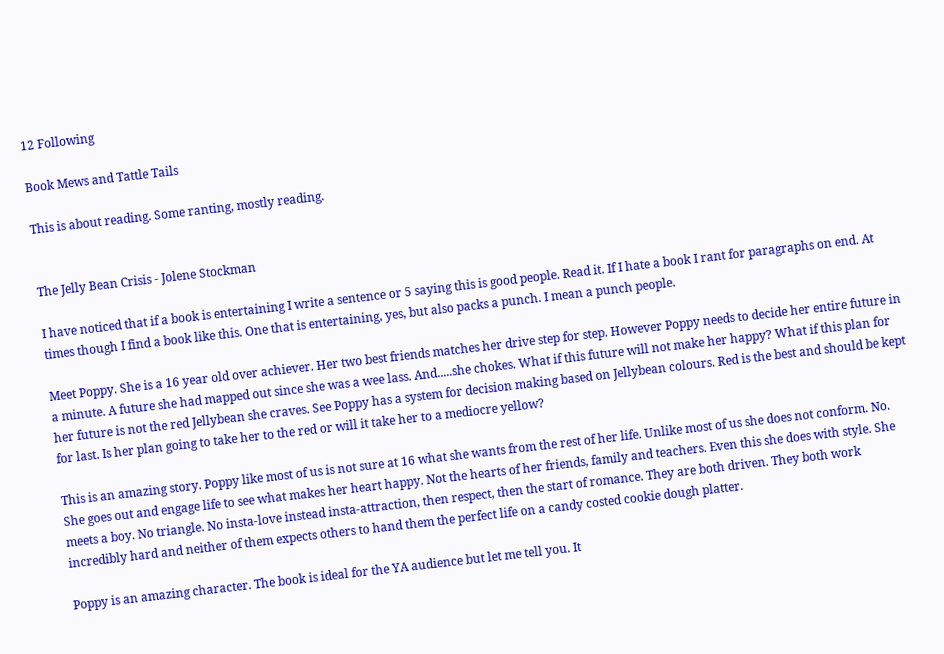12 Following

Book Mews and Tattle Tails

This is about reading. Some ranting, mostly reading.


The Jelly Bean Crisis - Jolene Stockman

I have noticed that if a book is entertaining I write a sentence or 5 saying this is good people. Read it. If I hate a book I rant for paragraphs on end. At times though I find a book like this. One that is entertaining, yes, but also packs a punch. I mean a punch people.

Meet Poppy. She is a 16 year old over achiever. Her two best friends matches her drive step for step. However Poppy needs to decide her entire future in a minute. A future she had mapped out since she was a wee lass. And.....she chokes. What if this future will not make her happy? What if this plan for her future is not the red Jellybean she craves. See Poppy has a system for decision making based on Jellybean colours. Red is the best and should be kept for last. Is her plan going to take her to the red or will it take her to a mediocre yellow?

This is an amazing story. Poppy like most of us is not sure at 16 what she wants from the rest of her life. Unlike most of us she does not conform. No. She goes out and engage life to see what makes her heart happy. Not the hearts of her friends, family and teachers. Even this she does with style. She meets a boy. No triangle. No insta-love instead insta-attraction, then respect, then the start of romance. They are both driven. They both work incredibly hard and neither of them expects others to hand them the perfect life on a candy costed cookie dough platter.

Poppy is an amazing character. The book is ideal for the YA audience but let me tell you. It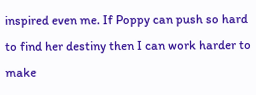inspired even me. If Poppy can push so hard to find her destiny then I can work harder to make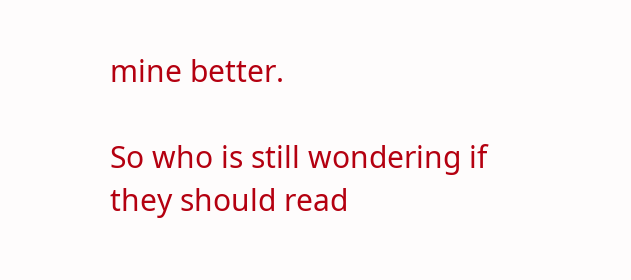mine better.

So who is still wondering if they should read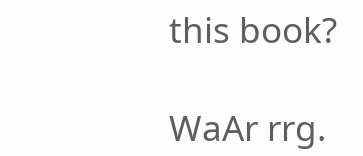this book?

WaAr rrg.